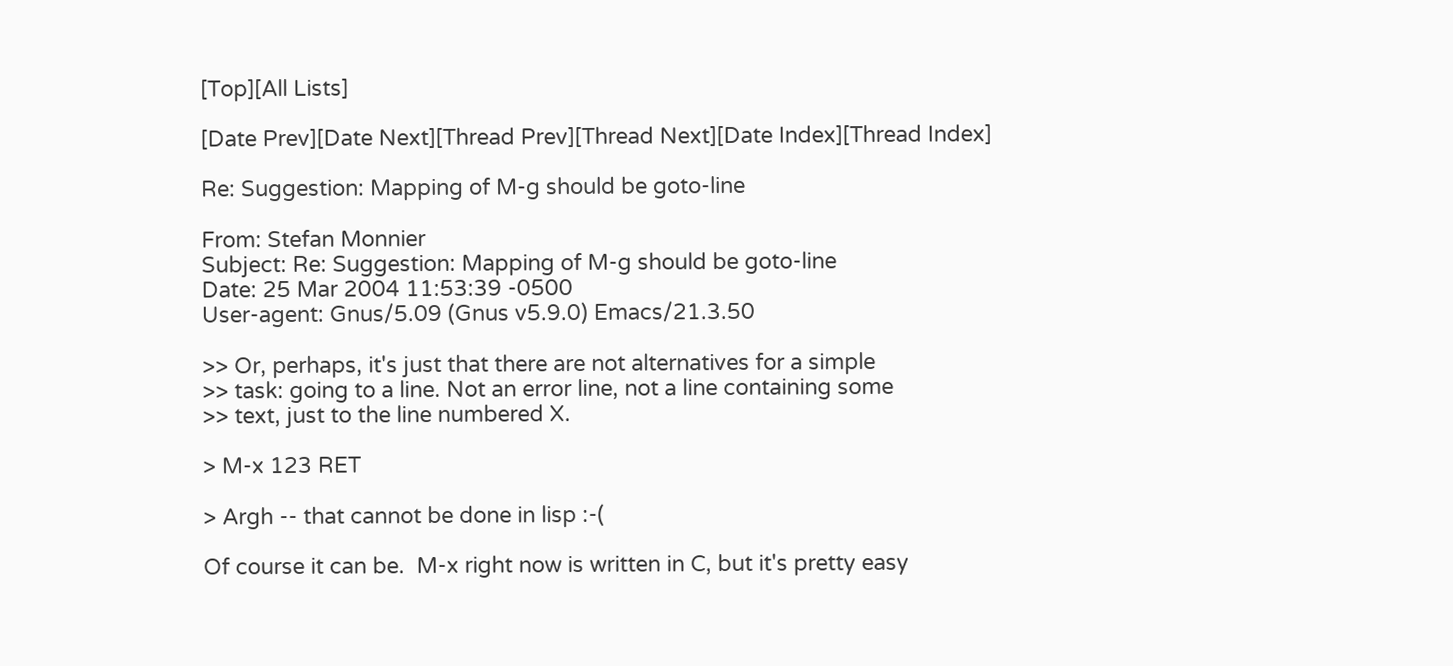[Top][All Lists]

[Date Prev][Date Next][Thread Prev][Thread Next][Date Index][Thread Index]

Re: Suggestion: Mapping of M-g should be goto-line

From: Stefan Monnier
Subject: Re: Suggestion: Mapping of M-g should be goto-line
Date: 25 Mar 2004 11:53:39 -0500
User-agent: Gnus/5.09 (Gnus v5.9.0) Emacs/21.3.50

>> Or, perhaps, it's just that there are not alternatives for a simple
>> task: going to a line. Not an error line, not a line containing some
>> text, just to the line numbered X.

> M-x 123 RET

> Argh -- that cannot be done in lisp :-(

Of course it can be.  M-x right now is written in C, but it's pretty easy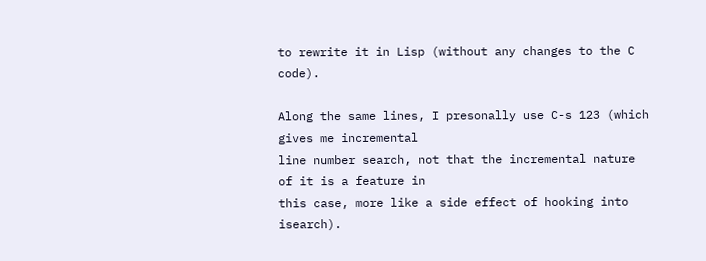to rewrite it in Lisp (without any changes to the C code).

Along the same lines, I presonally use C-s 123 (which gives me incremental
line number search, not that the incremental nature of it is a feature in
this case, more like a side effect of hooking into isearch).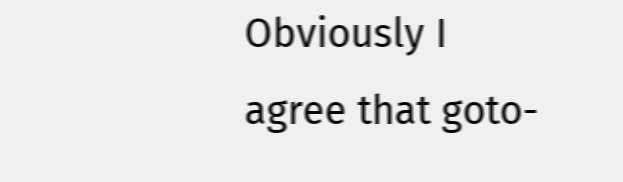Obviously I agree that goto-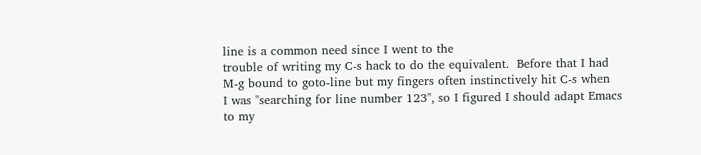line is a common need since I went to the
trouble of writing my C-s hack to do the equivalent.  Before that I had
M-g bound to goto-line but my fingers often instinctively hit C-s when
I was "searching for line number 123", so I figured I should adapt Emacs
to my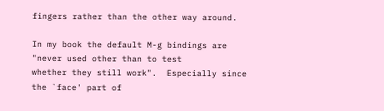fingers rather than the other way around.

In my book the default M-g bindings are "never used other than to test
whether they still work".  Especially since the `face' part of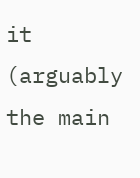it (arguably
the main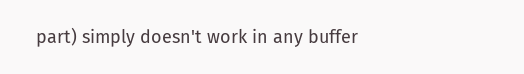part) simply doesn't work in any buffer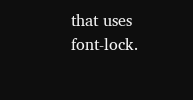that uses font-lock.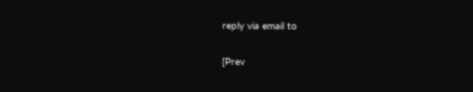reply via email to

[Prev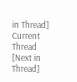in Thread] Current Thread [Next in Thread]